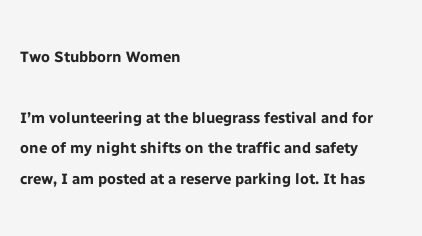Two Stubborn Women

I’m volunteering at the bluegrass festival and for one of my night shifts on the traffic and safety crew, I am posted at a reserve parking lot. It has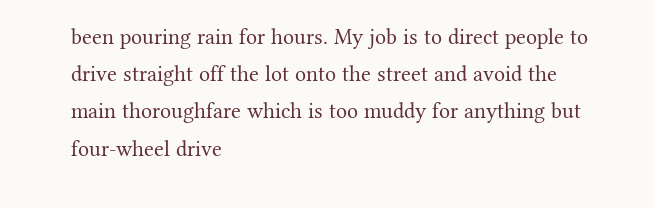been pouring rain for hours. My job is to direct people to drive straight off the lot onto the street and avoid the main thoroughfare which is too muddy for anything but four-wheel drive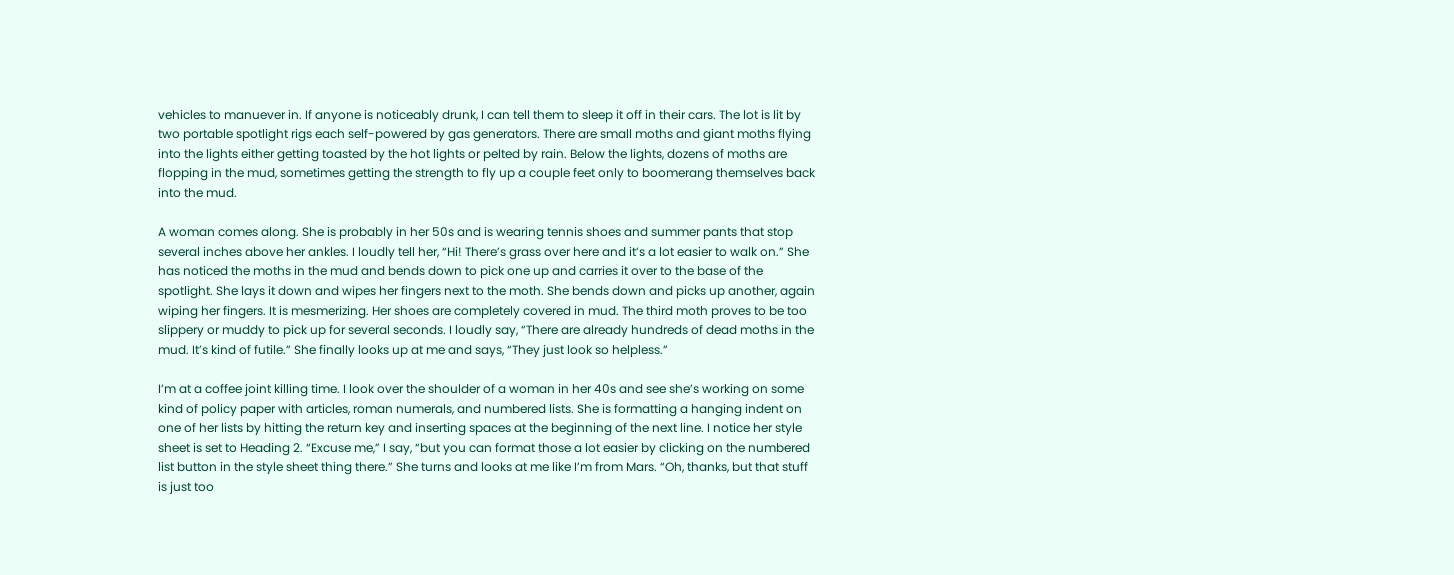vehicles to manuever in. If anyone is noticeably drunk, I can tell them to sleep it off in their cars. The lot is lit by two portable spotlight rigs each self-powered by gas generators. There are small moths and giant moths flying into the lights either getting toasted by the hot lights or pelted by rain. Below the lights, dozens of moths are flopping in the mud, sometimes getting the strength to fly up a couple feet only to boomerang themselves back into the mud.

A woman comes along. She is probably in her 50s and is wearing tennis shoes and summer pants that stop several inches above her ankles. I loudly tell her, “Hi! There’s grass over here and it’s a lot easier to walk on.” She has noticed the moths in the mud and bends down to pick one up and carries it over to the base of the spotlight. She lays it down and wipes her fingers next to the moth. She bends down and picks up another, again wiping her fingers. It is mesmerizing. Her shoes are completely covered in mud. The third moth proves to be too slippery or muddy to pick up for several seconds. I loudly say, “There are already hundreds of dead moths in the mud. It’s kind of futile.” She finally looks up at me and says, “They just look so helpless.”

I’m at a coffee joint killing time. I look over the shoulder of a woman in her 40s and see she’s working on some kind of policy paper with articles, roman numerals, and numbered lists. She is formatting a hanging indent on one of her lists by hitting the return key and inserting spaces at the beginning of the next line. I notice her style sheet is set to Heading 2. “Excuse me,” I say, “but you can format those a lot easier by clicking on the numbered list button in the style sheet thing there.” She turns and looks at me like I’m from Mars. “Oh, thanks, but that stuff is just too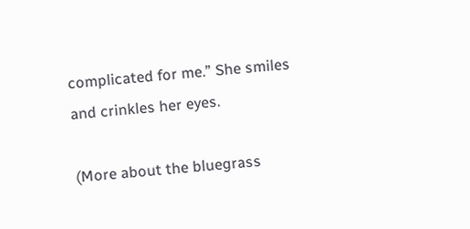complicated for me.” She smiles and crinkles her eyes.

(More about the bluegrass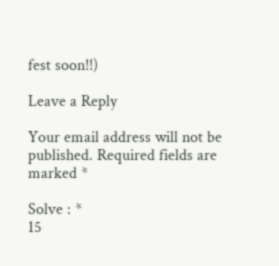fest soon!!)

Leave a Reply

Your email address will not be published. Required fields are marked *

Solve : *
15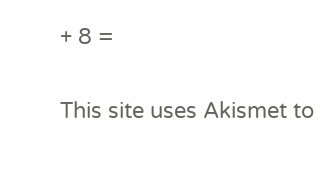+ 8 =

This site uses Akismet to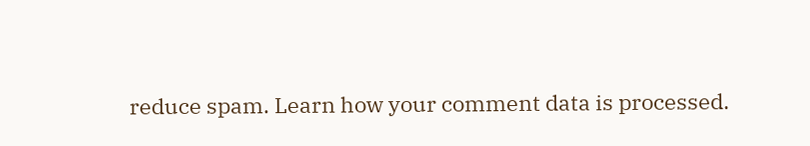reduce spam. Learn how your comment data is processed.